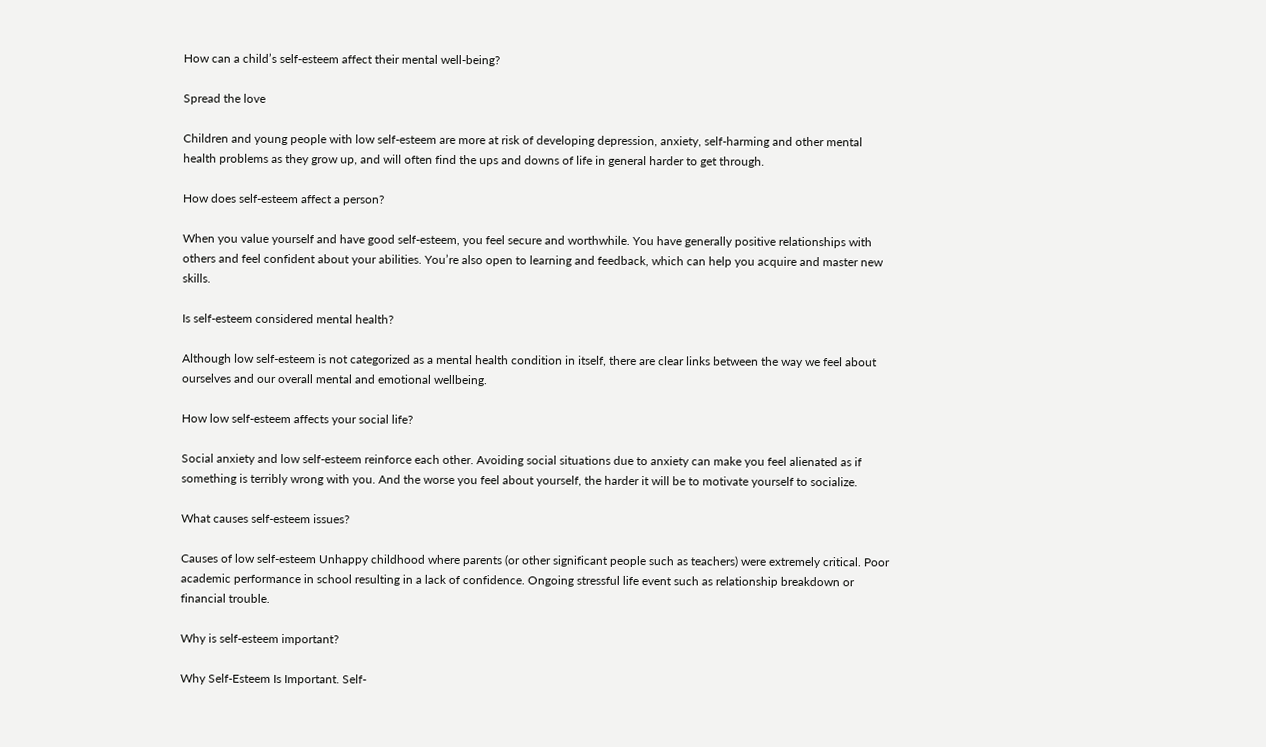How can a child’s self-esteem affect their mental well-being?

Spread the love

Children and young people with low self-esteem are more at risk of developing depression, anxiety, self-harming and other mental health problems as they grow up, and will often find the ups and downs of life in general harder to get through.

How does self-esteem affect a person?

When you value yourself and have good self-esteem, you feel secure and worthwhile. You have generally positive relationships with others and feel confident about your abilities. You’re also open to learning and feedback, which can help you acquire and master new skills.

Is self-esteem considered mental health?

Although low self-esteem is not categorized as a mental health condition in itself, there are clear links between the way we feel about ourselves and our overall mental and emotional wellbeing.

How low self-esteem affects your social life?

Social anxiety and low self-esteem reinforce each other. Avoiding social situations due to anxiety can make you feel alienated as if something is terribly wrong with you. And the worse you feel about yourself, the harder it will be to motivate yourself to socialize.

What causes self-esteem issues?

Causes of low self-esteem Unhappy childhood where parents (or other significant people such as teachers) were extremely critical. Poor academic performance in school resulting in a lack of confidence. Ongoing stressful life event such as relationship breakdown or financial trouble.

Why is self-esteem important?

Why Self-Esteem Is Important. Self-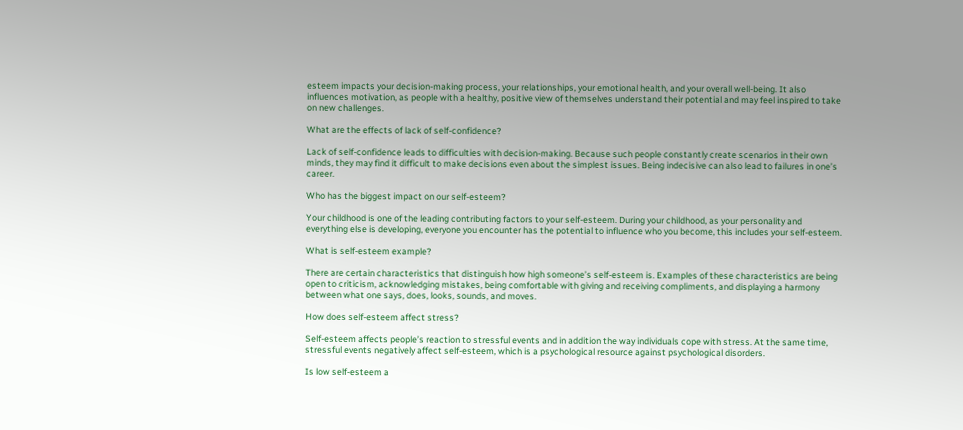esteem impacts your decision-making process, your relationships, your emotional health, and your overall well-being. It also influences motivation, as people with a healthy, positive view of themselves understand their potential and may feel inspired to take on new challenges.

What are the effects of lack of self-confidence?

Lack of self-confidence leads to difficulties with decision-making. Because such people constantly create scenarios in their own minds, they may find it difficult to make decisions even about the simplest issues. Being indecisive can also lead to failures in one’s career.

Who has the biggest impact on our self-esteem?

Your childhood is one of the leading contributing factors to your self-esteem. During your childhood, as your personality and everything else is developing, everyone you encounter has the potential to influence who you become, this includes your self-esteem.

What is self-esteem example?

There are certain characteristics that distinguish how high someone’s self-esteem is. Examples of these characteristics are being open to criticism, acknowledging mistakes, being comfortable with giving and receiving compliments, and displaying a harmony between what one says, does, looks, sounds, and moves.

How does self-esteem affect stress?

Self-esteem affects people’s reaction to stressful events and in addition the way individuals cope with stress. At the same time, stressful events negatively affect self-esteem, which is a psychological resource against psychological disorders.

Is low self-esteem a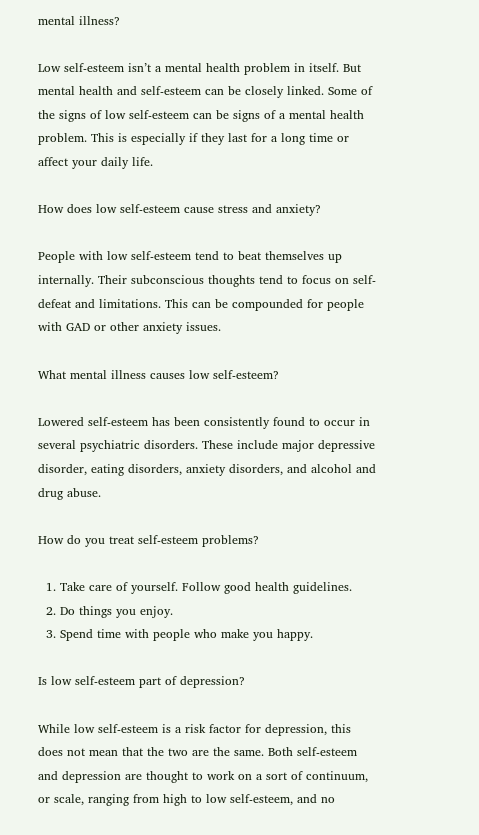mental illness?

Low self-esteem isn’t a mental health problem in itself. But mental health and self-esteem can be closely linked. Some of the signs of low self-esteem can be signs of a mental health problem. This is especially if they last for a long time or affect your daily life.

How does low self-esteem cause stress and anxiety?

People with low self-esteem tend to beat themselves up internally. Their subconscious thoughts tend to focus on self-defeat and limitations. This can be compounded for people with GAD or other anxiety issues.

What mental illness causes low self-esteem?

Lowered self-esteem has been consistently found to occur in several psychiatric disorders. These include major depressive disorder, eating disorders, anxiety disorders, and alcohol and drug abuse.

How do you treat self-esteem problems?

  1. Take care of yourself. Follow good health guidelines.
  2. Do things you enjoy.
  3. Spend time with people who make you happy.

Is low self-esteem part of depression?

While low self-esteem is a risk factor for depression, this does not mean that the two are the same. Both self-esteem and depression are thought to work on a sort of continuum, or scale, ranging from high to low self-esteem, and no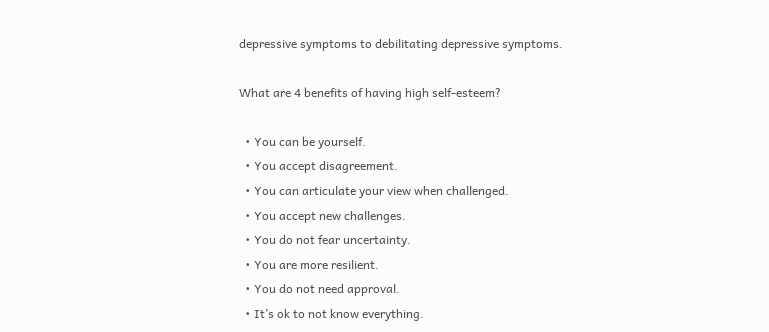depressive symptoms to debilitating depressive symptoms.

What are 4 benefits of having high self-esteem?

  • You can be yourself.
  • You accept disagreement.
  • You can articulate your view when challenged.
  • You accept new challenges.
  • You do not fear uncertainty.
  • You are more resilient.
  • You do not need approval.
  • It’s ok to not know everything.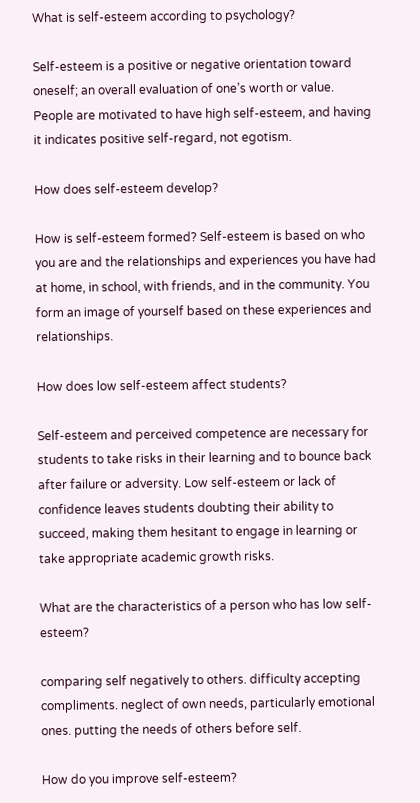What is self-esteem according to psychology?

Self-esteem is a positive or negative orientation toward oneself; an overall evaluation of one’s worth or value. People are motivated to have high self-esteem, and having it indicates positive self-regard, not egotism.

How does self-esteem develop?

How is self-esteem formed? Self-esteem is based on who you are and the relationships and experiences you have had at home, in school, with friends, and in the community. You form an image of yourself based on these experiences and relationships.

How does low self-esteem affect students?

Self-esteem and perceived competence are necessary for students to take risks in their learning and to bounce back after failure or adversity. Low self-esteem or lack of confidence leaves students doubting their ability to succeed, making them hesitant to engage in learning or take appropriate academic growth risks.

What are the characteristics of a person who has low self-esteem?

comparing self negatively to others. difficulty accepting compliments. neglect of own needs, particularly emotional ones. putting the needs of others before self.

How do you improve self-esteem?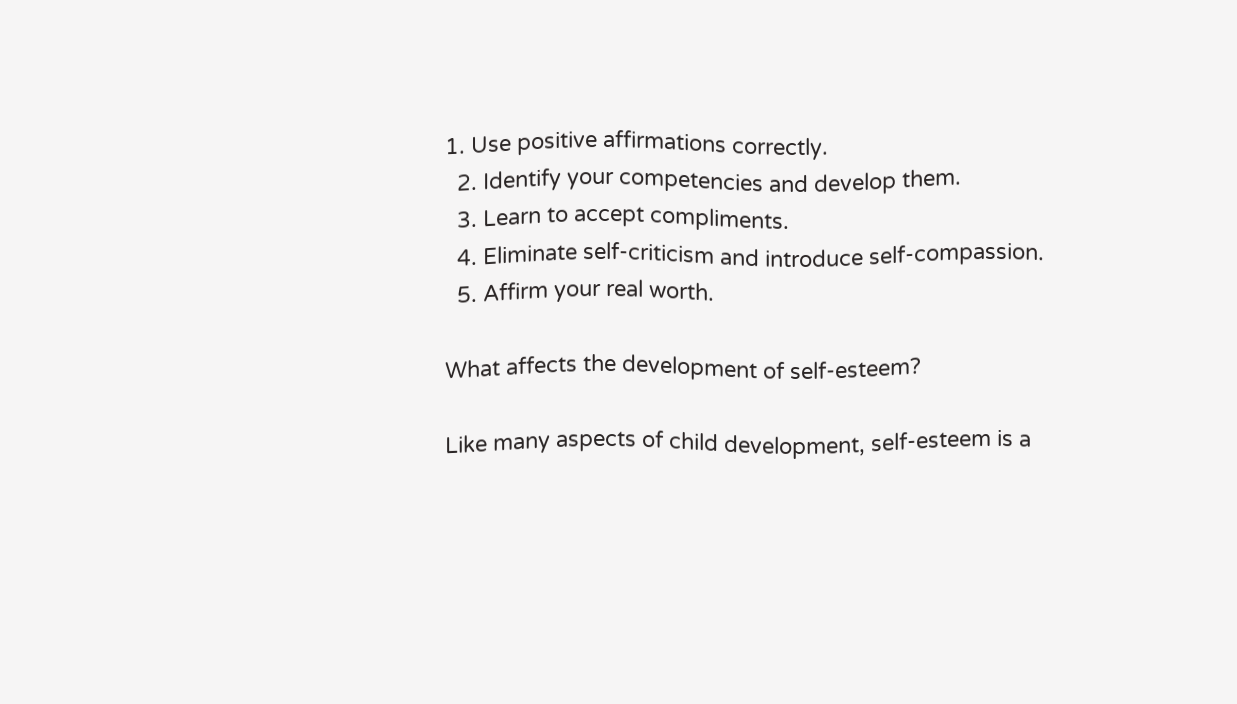1. Use positive affirmations correctly.
  2. Identify your competencies and develop them.
  3. Learn to accept compliments.
  4. Eliminate self-criticism and introduce self-compassion.
  5. Affirm your real worth.

What affects the development of self-esteem?

Like many aspects of child development, self-esteem is a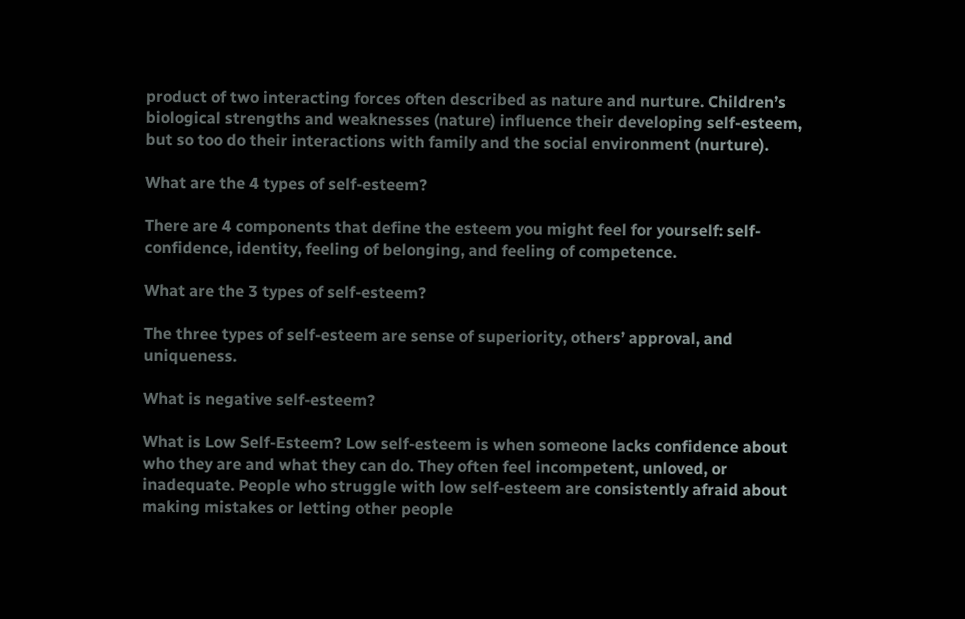product of two interacting forces often described as nature and nurture. Children’s biological strengths and weaknesses (nature) influence their developing self-esteem, but so too do their interactions with family and the social environment (nurture).

What are the 4 types of self-esteem?

There are 4 components that define the esteem you might feel for yourself: self-confidence, identity, feeling of belonging, and feeling of competence.

What are the 3 types of self-esteem?

The three types of self-esteem are sense of superiority, others’ approval, and uniqueness.

What is negative self-esteem?

What is Low Self-Esteem? Low self-esteem is when someone lacks confidence about who they are and what they can do. They often feel incompetent, unloved, or inadequate. People who struggle with low self-esteem are consistently afraid about making mistakes or letting other people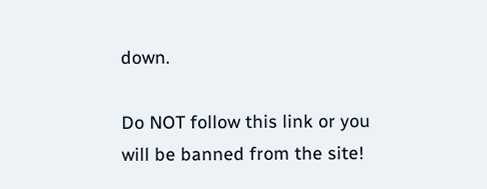down.

Do NOT follow this link or you will be banned from the site!